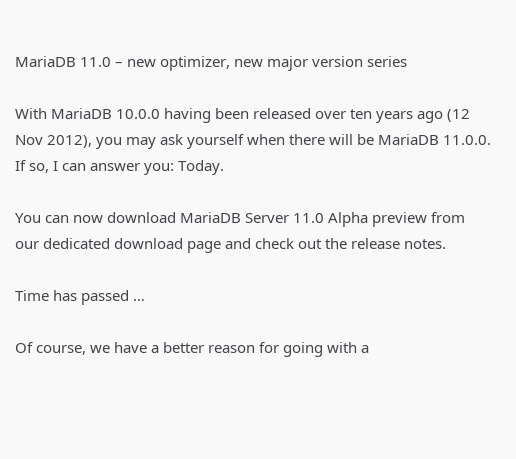MariaDB 11.0 – new optimizer, new major version series

With MariaDB 10.0.0 having been released over ten years ago (12 Nov 2012), you may ask yourself when there will be MariaDB 11.0.0. If so, I can answer you: Today.

You can now download MariaDB Server 11.0 Alpha preview from our dedicated download page and check out the release notes.

Time has passed …

Of course, we have a better reason for going with a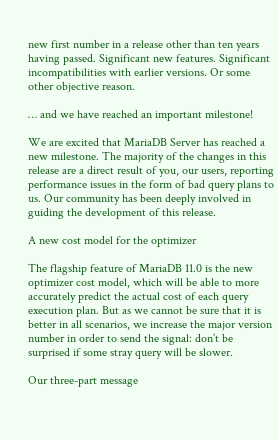new first number in a release other than ten years having passed. Significant new features. Significant incompatibilities with earlier versions. Or some other objective reason.

… and we have reached an important milestone!

We are excited that MariaDB Server has reached a new milestone. The majority of the changes in this release are a direct result of you, our users, reporting performance issues in the form of bad query plans to us. Our community has been deeply involved in guiding the development of this release.

A new cost model for the optimizer

The flagship feature of MariaDB 11.0 is the new optimizer cost model, which will be able to more accurately predict the actual cost of each query execution plan. But as we cannot be sure that it is better in all scenarios, we increase the major version number in order to send the signal: don’t be surprised if some stray query will be slower.

Our three-part message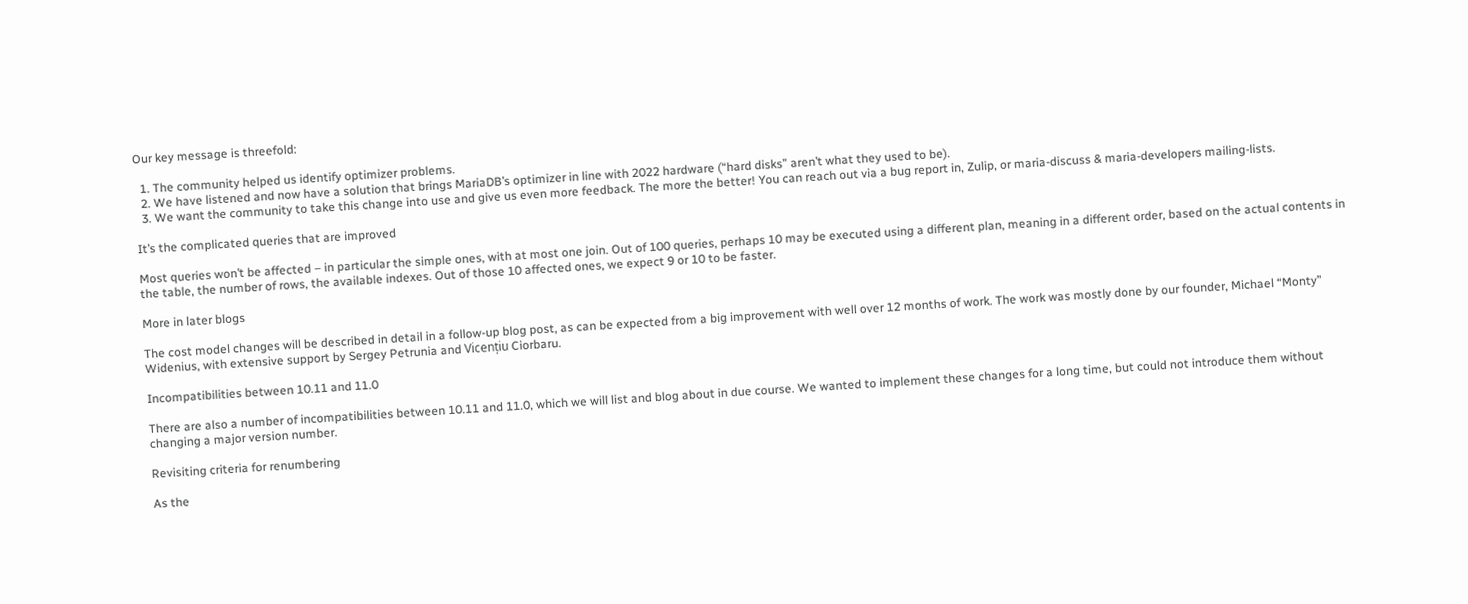Our key message is threefold:

  1. The community helped us identify optimizer problems.
  2. We have listened and now have a solution that brings MariaDB’s optimizer in line with 2022 hardware (“hard disks” aren’t what they used to be).
  3. We want the community to take this change into use and give us even more feedback. The more the better! You can reach out via a bug report in, Zulip, or maria-discuss & maria-developers mailing-lists.

It’s the complicated queries that are improved

Most queries won’t be affected – in particular the simple ones, with at most one join. Out of 100 queries, perhaps 10 may be executed using a different plan, meaning in a different order, based on the actual contents in the table, the number of rows, the available indexes. Out of those 10 affected ones, we expect 9 or 10 to be faster.

More in later blogs

The cost model changes will be described in detail in a follow-up blog post, as can be expected from a big improvement with well over 12 months of work. The work was mostly done by our founder, Michael “Monty” Widenius, with extensive support by Sergey Petrunia and Vicențiu Ciorbaru.

Incompatibilities between 10.11 and 11.0

There are also a number of incompatibilities between 10.11 and 11.0, which we will list and blog about in due course. We wanted to implement these changes for a long time, but could not introduce them without changing a major version number.

Revisiting criteria for renumbering

As the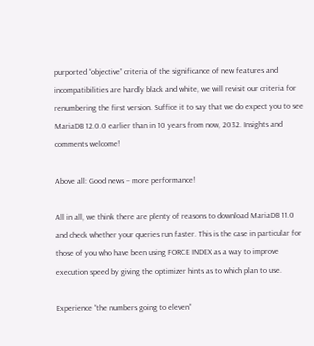purported “objective” criteria of the significance of new features and incompatibilities are hardly black and white, we will revisit our criteria for renumbering the first version. Suffice it to say that we do expect you to see MariaDB 12.0.0 earlier than in 10 years from now, 2032. Insights and comments welcome!

Above all: Good news – more performance!

All in all, we think there are plenty of reasons to download MariaDB 11.0 and check whether your queries run faster. This is the case in particular for those of you who have been using FORCE INDEX as a way to improve execution speed by giving the optimizer hints as to which plan to use.

Experience “the numbers going to eleven”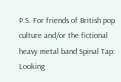P.S. For friends of British pop culture and/or the fictional heavy metal band Spinal Tap: Looking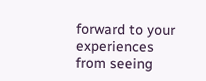forward to your experiences from seeing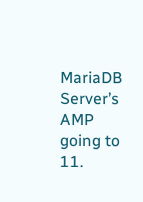MariaDB Server’s AMP going to 11.